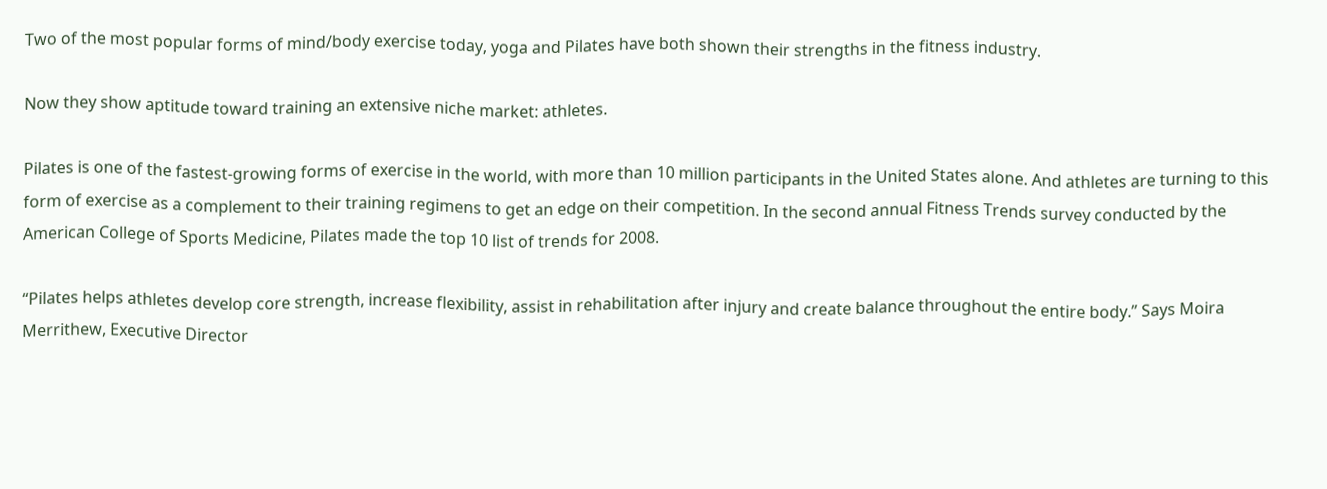Two of the most popular forms of mind/body exercise today, yoga and Pilates have both shown their strengths in the fitness industry.

Now they show aptitude toward training an extensive niche market: athletes.

Pilates is one of the fastest-growing forms of exercise in the world, with more than 10 million participants in the United States alone. And athletes are turning to this form of exercise as a complement to their training regimens to get an edge on their competition. In the second annual Fitness Trends survey conducted by the American College of Sports Medicine, Pilates made the top 10 list of trends for 2008.

“Pilates helps athletes develop core strength, increase flexibility, assist in rehabilitation after injury and create balance throughout the entire body.” Says Moira Merrithew, Executive Director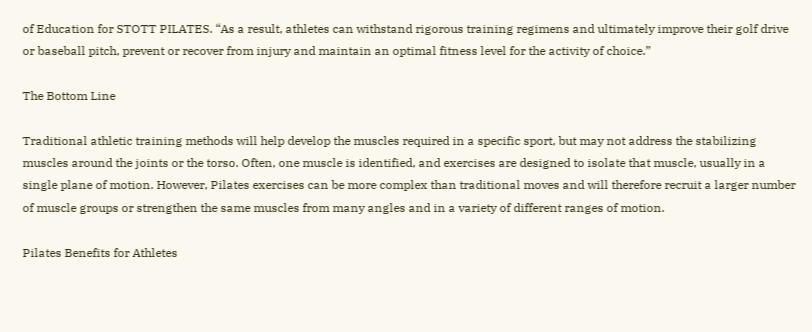of Education for STOTT PILATES. “As a result, athletes can withstand rigorous training regimens and ultimately improve their golf drive or baseball pitch, prevent or recover from injury and maintain an optimal fitness level for the activity of choice.”

The Bottom Line

Traditional athletic training methods will help develop the muscles required in a specific sport, but may not address the stabilizing muscles around the joints or the torso. Often, one muscle is identified, and exercises are designed to isolate that muscle, usually in a single plane of motion. However, Pilates exercises can be more complex than traditional moves and will therefore recruit a larger number of muscle groups or strengthen the same muscles from many angles and in a variety of different ranges of motion.

Pilates Benefits for Athletes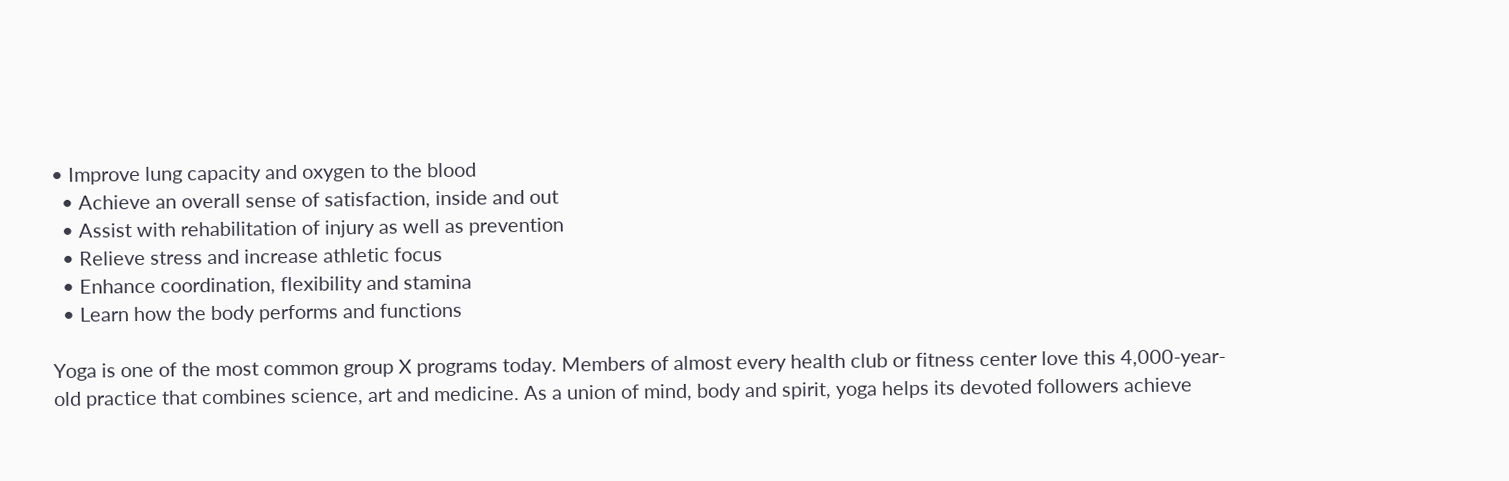• Improve lung capacity and oxygen to the blood
  • Achieve an overall sense of satisfaction, inside and out
  • Assist with rehabilitation of injury as well as prevention
  • Relieve stress and increase athletic focus
  • Enhance coordination, flexibility and stamina
  • Learn how the body performs and functions

Yoga is one of the most common group X programs today. Members of almost every health club or fitness center love this 4,000-year-old practice that combines science, art and medicine. As a union of mind, body and spirit, yoga helps its devoted followers achieve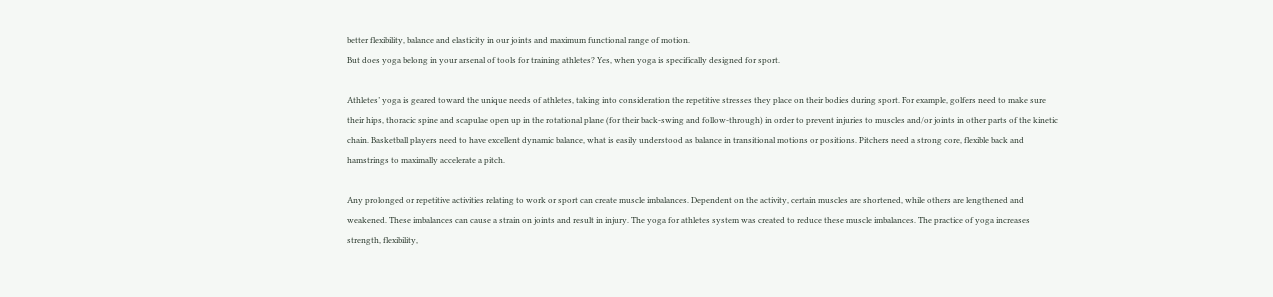better flexibility, balance and elasticity in our joints and maximum functional range of motion.
But does yoga belong in your arsenal of tools for training athletes? Yes, when yoga is specifically designed for sport.

Athletes’ yoga is geared toward the unique needs of athletes, taking into consideration the repetitive stresses they place on their bodies during sport. For example, golfers need to make sure their hips, thoracic spine and scapulae open up in the rotational plane (for their back-swing and follow-through) in order to prevent injuries to muscles and/or joints in other parts of the kinetic chain. Basketball players need to have excellent dynamic balance, what is easily understood as balance in transitional motions or positions. Pitchers need a strong core, flexible back and hamstrings to maximally accelerate a pitch.

Any prolonged or repetitive activities relating to work or sport can create muscle imbalances. Dependent on the activity, certain muscles are shortened, while others are lengthened and weakened. These imbalances can cause a strain on joints and result in injury. The yoga for athletes system was created to reduce these muscle imbalances. The practice of yoga increases strength, flexibility,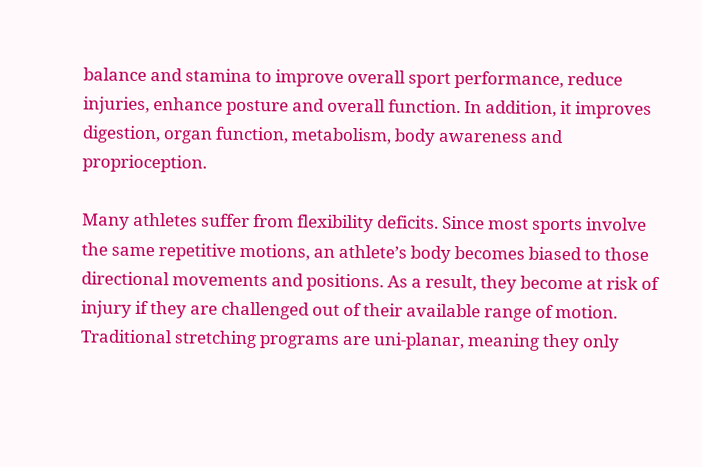balance and stamina to improve overall sport performance, reduce injuries, enhance posture and overall function. In addition, it improves digestion, organ function, metabolism, body awareness and proprioception.

Many athletes suffer from flexibility deficits. Since most sports involve the same repetitive motions, an athlete’s body becomes biased to those directional movements and positions. As a result, they become at risk of injury if they are challenged out of their available range of motion.
Traditional stretching programs are uni-planar, meaning they only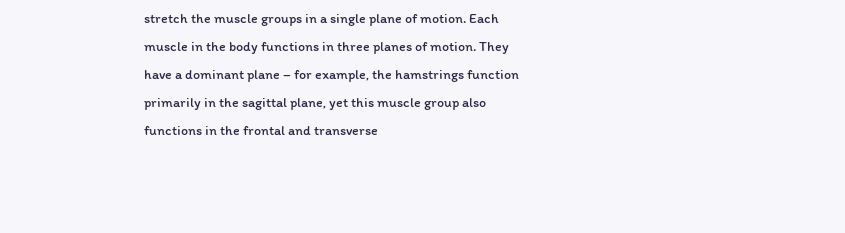stretch the muscle groups in a single plane of motion. Each muscle in the body functions in three planes of motion. They have a dominant plane – for example, the hamstrings function primarily in the sagittal plane, yet this muscle group also functions in the frontal and transverse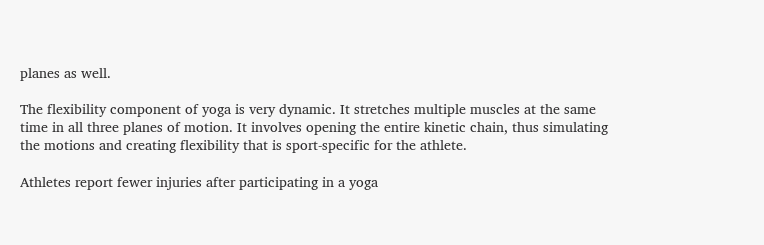planes as well.

The flexibility component of yoga is very dynamic. It stretches multiple muscles at the same time in all three planes of motion. It involves opening the entire kinetic chain, thus simulating the motions and creating flexibility that is sport-specific for the athlete.

Athletes report fewer injuries after participating in a yoga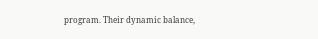program. Their dynamic balance,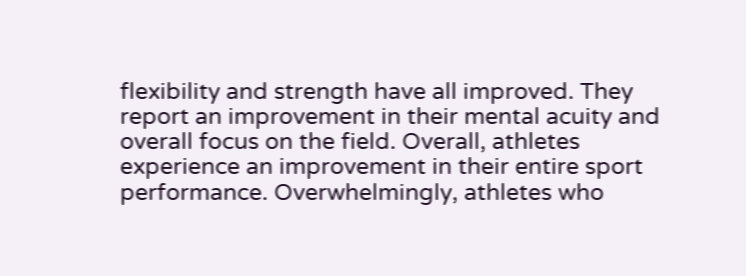flexibility and strength have all improved. They report an improvement in their mental acuity and overall focus on the field. Overall, athletes experience an improvement in their entire sport performance. Overwhelmingly, athletes who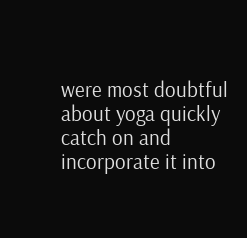were most doubtful about yoga quickly catch on and incorporate it into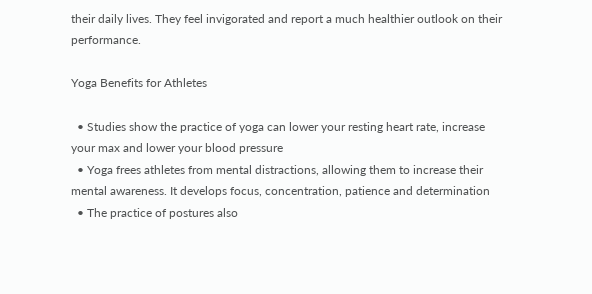their daily lives. They feel invigorated and report a much healthier outlook on their performance.

Yoga Benefits for Athletes

  • Studies show the practice of yoga can lower your resting heart rate, increase your max and lower your blood pressure
  • Yoga frees athletes from mental distractions, allowing them to increase their mental awareness. It develops focus, concentration, patience and determination
  • The practice of postures also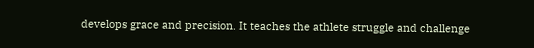develops grace and precision. It teaches the athlete struggle and challenge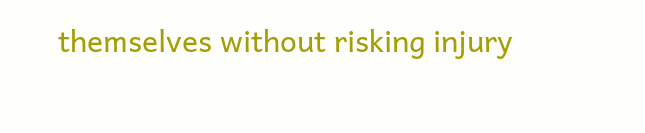themselves without risking injury